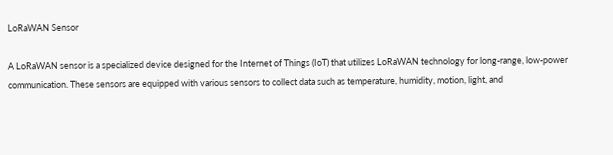LoRaWAN Sensor

A LoRaWAN sensor is a specialized device designed for the Internet of Things (IoT) that utilizes LoRaWAN technology for long-range, low-power communication. These sensors are equipped with various sensors to collect data such as temperature, humidity, motion, light, and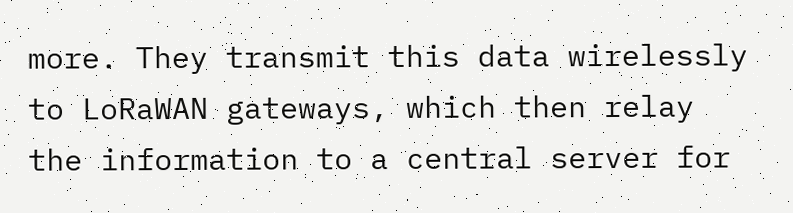more. They transmit this data wirelessly to LoRaWAN gateways, which then relay the information to a central server for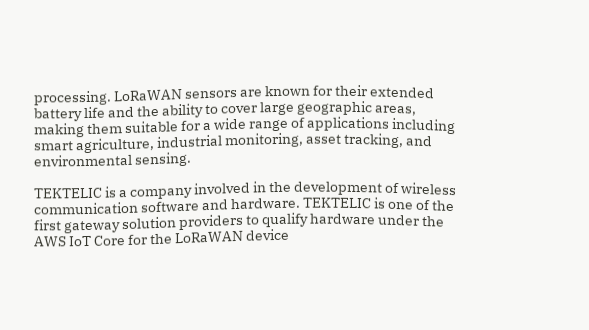processing. LoRaWAN sensors are known for their extended battery life and the ability to cover large geographic areas, making them suitable for a wide range of applications including smart agriculture, industrial monitoring, asset tracking, and environmental sensing.

TEKTELIC is a company involved in the development of wireless communication software and hardware. TEKTELIC is one of the first gateway solution providers to qualify hardware under the AWS IoT Core for the LoRaWAN device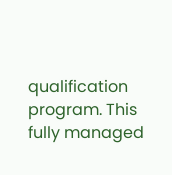qualification program. This fully managed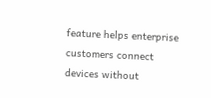feature helps enterprise customers connect devices without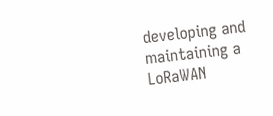developing and maintaining a LoRaWAN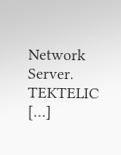Network Server. TEKTELIC […]